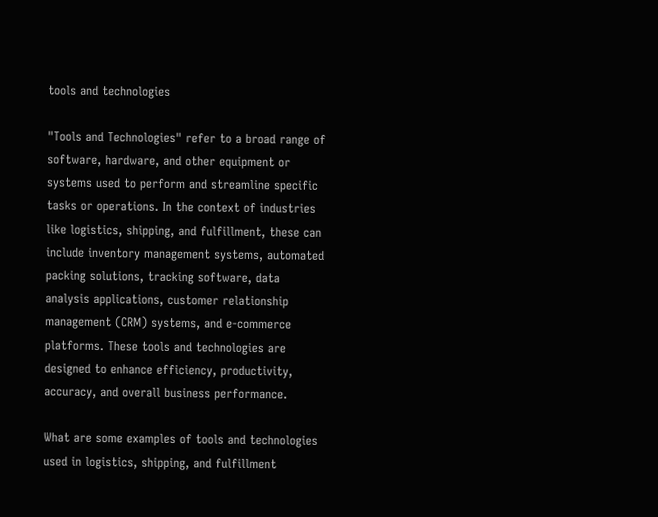tools and technologies

"Tools and Technologies" refer to a broad range of software, hardware, and other equipment or systems used to perform and streamline specific tasks or operations. In the context of industries like logistics, shipping, and fulfillment, these can include inventory management systems, automated packing solutions, tracking software, data analysis applications, customer relationship management (CRM) systems, and e-commerce platforms. These tools and technologies are designed to enhance efficiency, productivity, accuracy, and overall business performance.

What are some examples of tools and technologies used in logistics, shipping, and fulfillment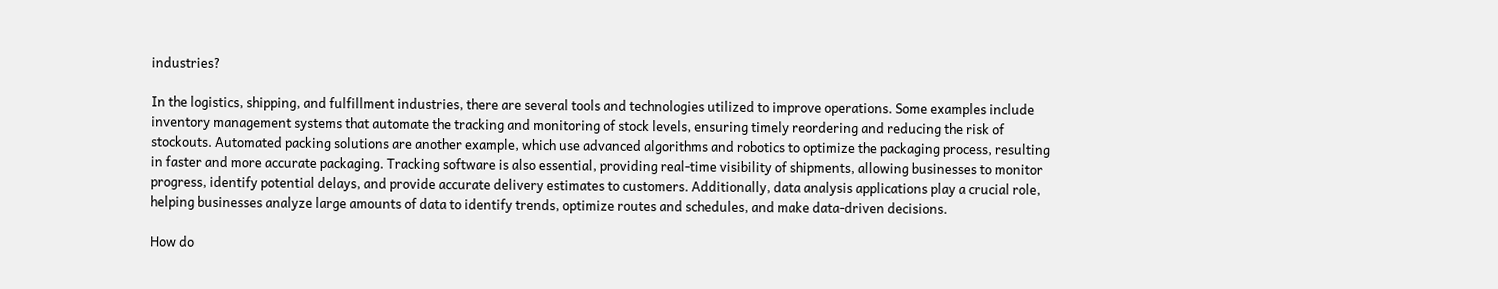industries?

In the logistics, shipping, and fulfillment industries, there are several tools and technologies utilized to improve operations. Some examples include inventory management systems that automate the tracking and monitoring of stock levels, ensuring timely reordering and reducing the risk of stockouts. Automated packing solutions are another example, which use advanced algorithms and robotics to optimize the packaging process, resulting in faster and more accurate packaging. Tracking software is also essential, providing real-time visibility of shipments, allowing businesses to monitor progress, identify potential delays, and provide accurate delivery estimates to customers. Additionally, data analysis applications play a crucial role, helping businesses analyze large amounts of data to identify trends, optimize routes and schedules, and make data-driven decisions.

How do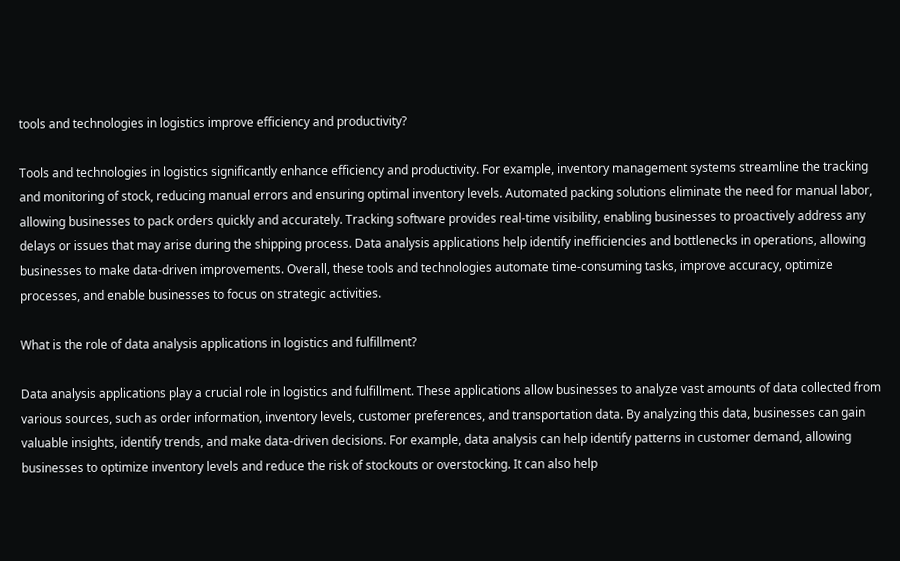tools and technologies in logistics improve efficiency and productivity?

Tools and technologies in logistics significantly enhance efficiency and productivity. For example, inventory management systems streamline the tracking and monitoring of stock, reducing manual errors and ensuring optimal inventory levels. Automated packing solutions eliminate the need for manual labor, allowing businesses to pack orders quickly and accurately. Tracking software provides real-time visibility, enabling businesses to proactively address any delays or issues that may arise during the shipping process. Data analysis applications help identify inefficiencies and bottlenecks in operations, allowing businesses to make data-driven improvements. Overall, these tools and technologies automate time-consuming tasks, improve accuracy, optimize processes, and enable businesses to focus on strategic activities.

What is the role of data analysis applications in logistics and fulfillment?

Data analysis applications play a crucial role in logistics and fulfillment. These applications allow businesses to analyze vast amounts of data collected from various sources, such as order information, inventory levels, customer preferences, and transportation data. By analyzing this data, businesses can gain valuable insights, identify trends, and make data-driven decisions. For example, data analysis can help identify patterns in customer demand, allowing businesses to optimize inventory levels and reduce the risk of stockouts or overstocking. It can also help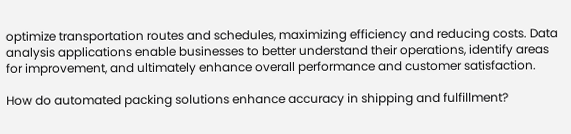optimize transportation routes and schedules, maximizing efficiency and reducing costs. Data analysis applications enable businesses to better understand their operations, identify areas for improvement, and ultimately enhance overall performance and customer satisfaction.

How do automated packing solutions enhance accuracy in shipping and fulfillment?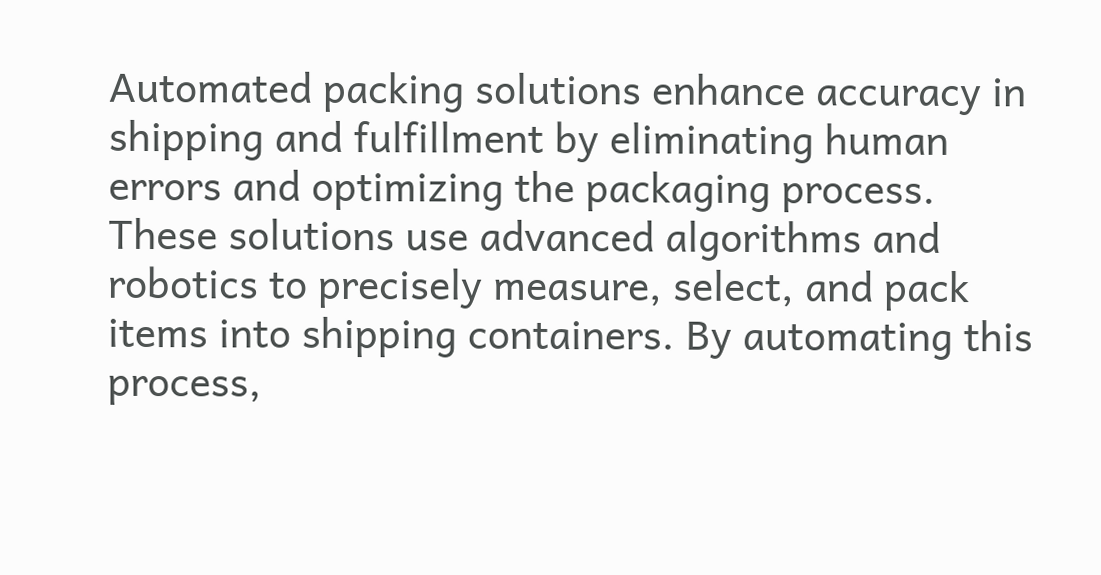Automated packing solutions enhance accuracy in shipping and fulfillment by eliminating human errors and optimizing the packaging process. These solutions use advanced algorithms and robotics to precisely measure, select, and pack items into shipping containers. By automating this process,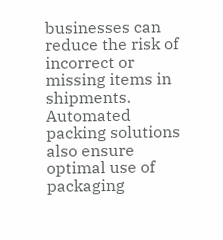businesses can reduce the risk of incorrect or missing items in shipments. Automated packing solutions also ensure optimal use of packaging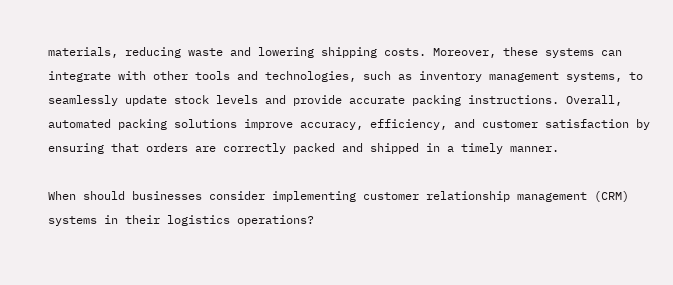materials, reducing waste and lowering shipping costs. Moreover, these systems can integrate with other tools and technologies, such as inventory management systems, to seamlessly update stock levels and provide accurate packing instructions. Overall, automated packing solutions improve accuracy, efficiency, and customer satisfaction by ensuring that orders are correctly packed and shipped in a timely manner.

When should businesses consider implementing customer relationship management (CRM) systems in their logistics operations?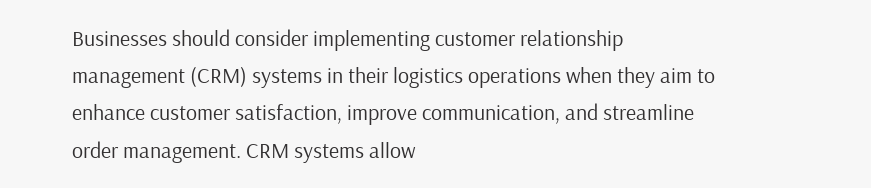Businesses should consider implementing customer relationship management (CRM) systems in their logistics operations when they aim to enhance customer satisfaction, improve communication, and streamline order management. CRM systems allow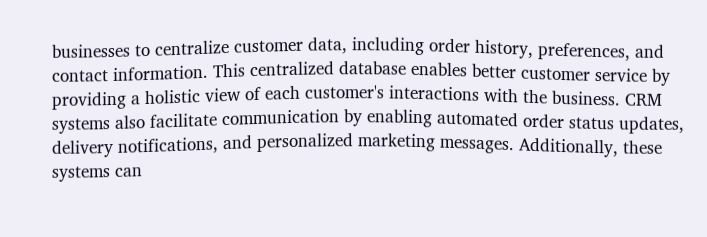businesses to centralize customer data, including order history, preferences, and contact information. This centralized database enables better customer service by providing a holistic view of each customer's interactions with the business. CRM systems also facilitate communication by enabling automated order status updates, delivery notifications, and personalized marketing messages. Additionally, these systems can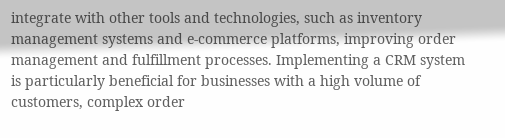integrate with other tools and technologies, such as inventory management systems and e-commerce platforms, improving order management and fulfillment processes. Implementing a CRM system is particularly beneficial for businesses with a high volume of customers, complex order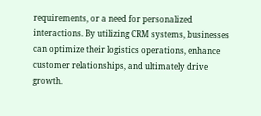requirements, or a need for personalized interactions. By utilizing CRM systems, businesses can optimize their logistics operations, enhance customer relationships, and ultimately drive growth.